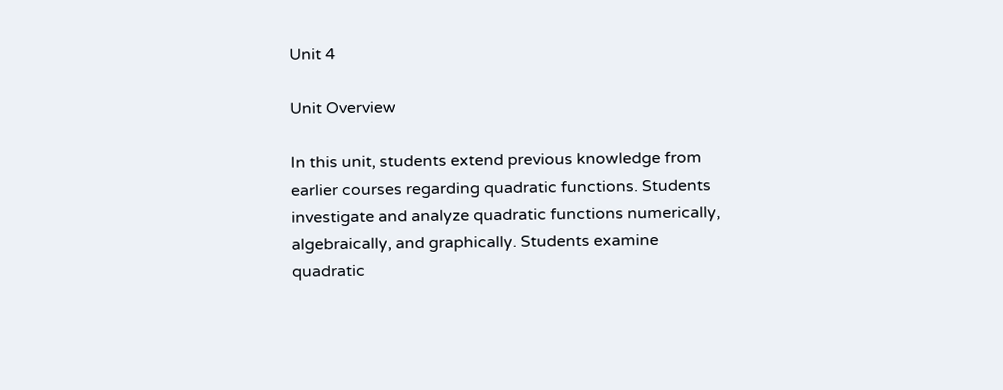Unit 4

Unit Overview

In this unit, students extend previous knowledge from earlier courses regarding quadratic functions. Students investigate and analyze quadratic functions numerically, algebraically, and graphically. Students examine quadratic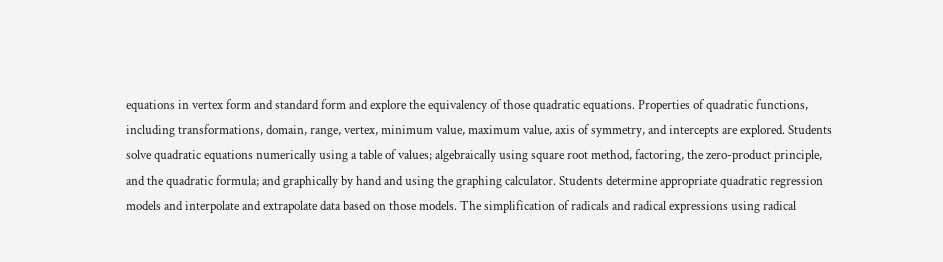equations in vertex form and standard form and explore the equivalency of those quadratic equations. Properties of quadratic functions, including transformations, domain, range, vertex, minimum value, maximum value, axis of symmetry, and intercepts are explored. Students solve quadratic equations numerically using a table of values; algebraically using square root method, factoring, the zero-product principle, and the quadratic formula; and graphically by hand and using the graphing calculator. Students determine appropriate quadratic regression models and interpolate and extrapolate data based on those models. The simplification of radicals and radical expressions using radical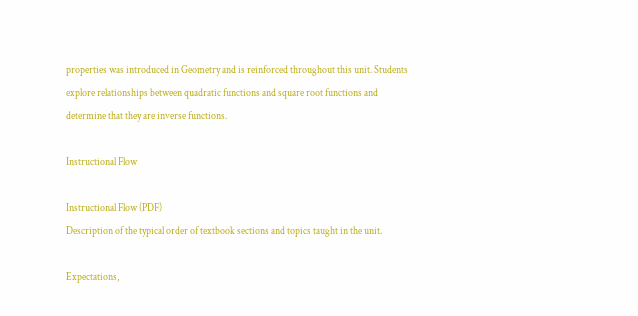properties was introduced in Geometry and is reinforced throughout this unit. Students explore relationships between quadratic functions and square root functions and determine that they are inverse functions.

Instructional Flow

Instructional Flow (PDF)
Description of the typical order of textbook sections and topics taught in the unit.

Expectations,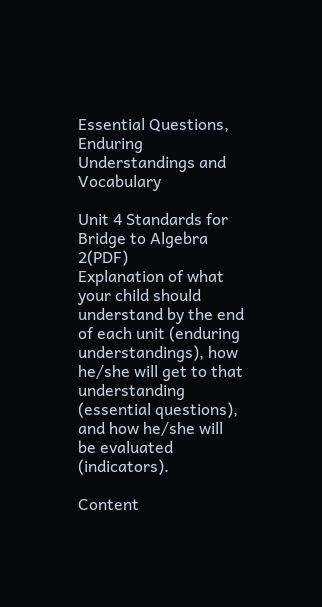Essential Questions, Enduring Understandings and Vocabulary

Unit 4 Standards for Bridge to Algebra 2(PDF)
Explanation of what your child should understand by the end of each unit (enduring understandings), how he/she will get to that understanding (essential questions), and how he/she will be evaluated (indicators).

Content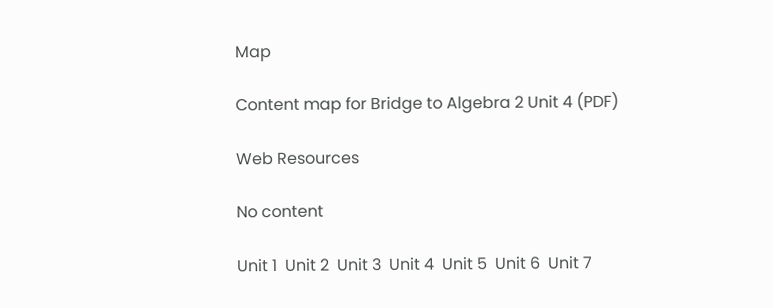Map

Content map for Bridge to Algebra 2 Unit 4 (PDF)

Web Resources

No content

Unit 1  Unit 2  Unit 3  Unit 4  Unit 5  Unit 6  Unit 7